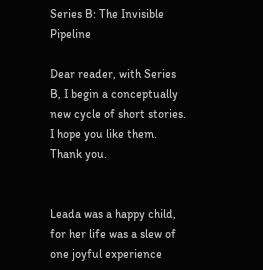Series B: The Invisible Pipeline

Dear reader, with Series B, I begin a conceptually new cycle of short stories. I hope you like them. Thank you.


Leada was a happy child, for her life was a slew of one joyful experience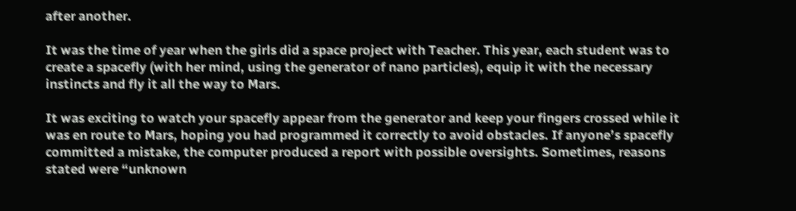after another.

It was the time of year when the girls did a space project with Teacher. This year, each student was to create a spacefly (with her mind, using the generator of nano particles), equip it with the necessary instincts and fly it all the way to Mars.

It was exciting to watch your spacefly appear from the generator and keep your fingers crossed while it was en route to Mars, hoping you had programmed it correctly to avoid obstacles. If anyone’s spacefly committed a mistake, the computer produced a report with possible oversights. Sometimes, reasons stated were “unknown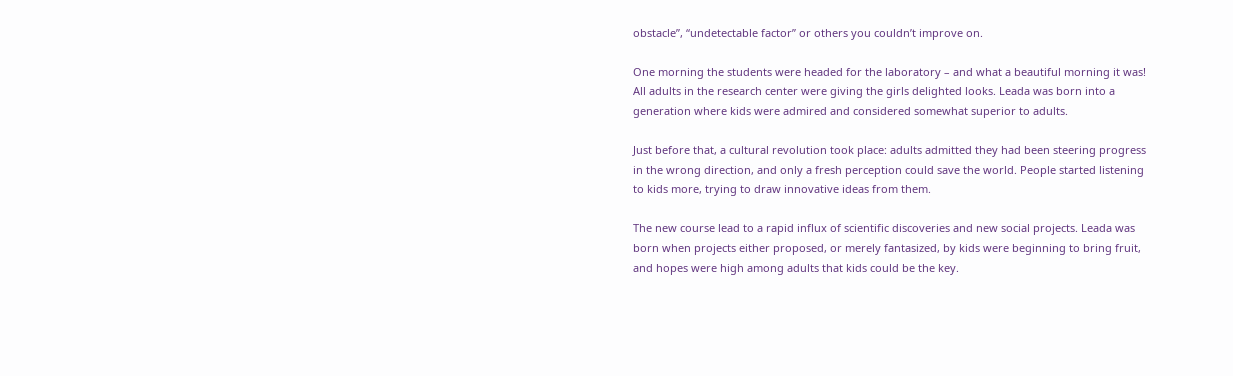obstacle”, “undetectable factor” or others you couldn’t improve on.

One morning the students were headed for the laboratory – and what a beautiful morning it was! All adults in the research center were giving the girls delighted looks. Leada was born into a generation where kids were admired and considered somewhat superior to adults.

Just before that, a cultural revolution took place: adults admitted they had been steering progress in the wrong direction, and only a fresh perception could save the world. People started listening to kids more, trying to draw innovative ideas from them.

The new course lead to a rapid influx of scientific discoveries and new social projects. Leada was born when projects either proposed, or merely fantasized, by kids were beginning to bring fruit, and hopes were high among adults that kids could be the key.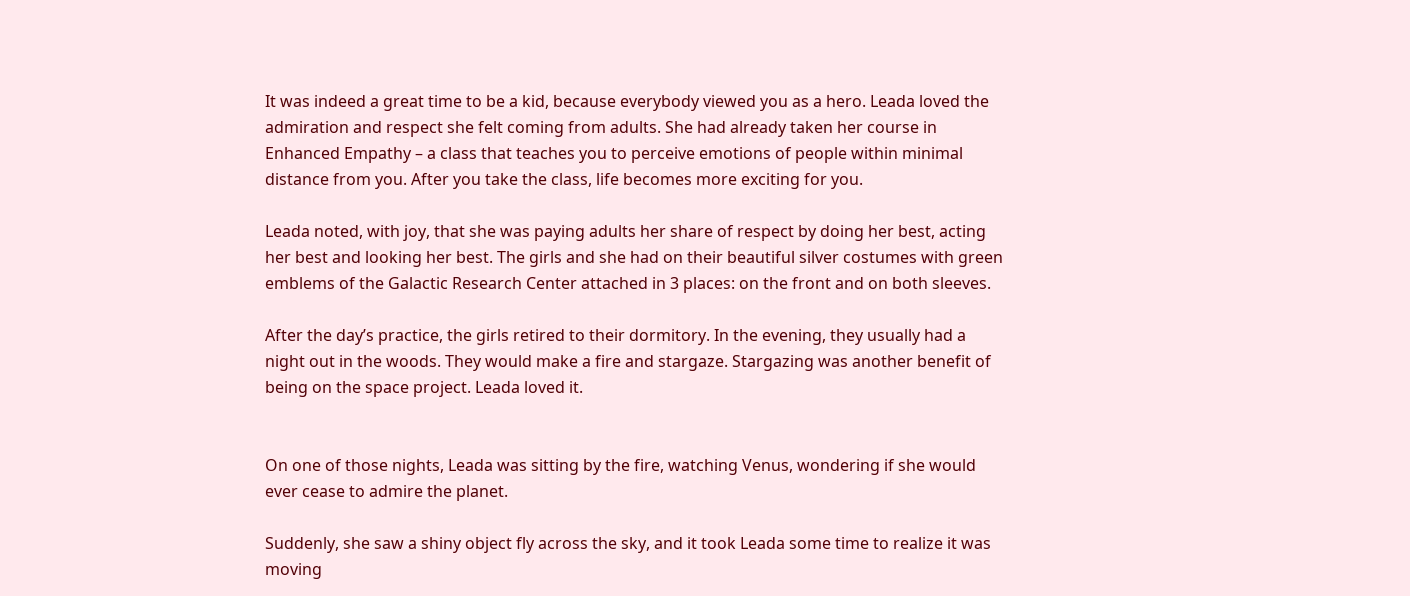It was indeed a great time to be a kid, because everybody viewed you as a hero. Leada loved the admiration and respect she felt coming from adults. She had already taken her course in Enhanced Empathy – a class that teaches you to perceive emotions of people within minimal distance from you. After you take the class, life becomes more exciting for you.

Leada noted, with joy, that she was paying adults her share of respect by doing her best, acting her best and looking her best. The girls and she had on their beautiful silver costumes with green emblems of the Galactic Research Center attached in 3 places: on the front and on both sleeves.

After the day’s practice, the girls retired to their dormitory. In the evening, they usually had a night out in the woods. They would make a fire and stargaze. Stargazing was another benefit of being on the space project. Leada loved it.


On one of those nights, Leada was sitting by the fire, watching Venus, wondering if she would ever cease to admire the planet.

Suddenly, she saw a shiny object fly across the sky, and it took Leada some time to realize it was moving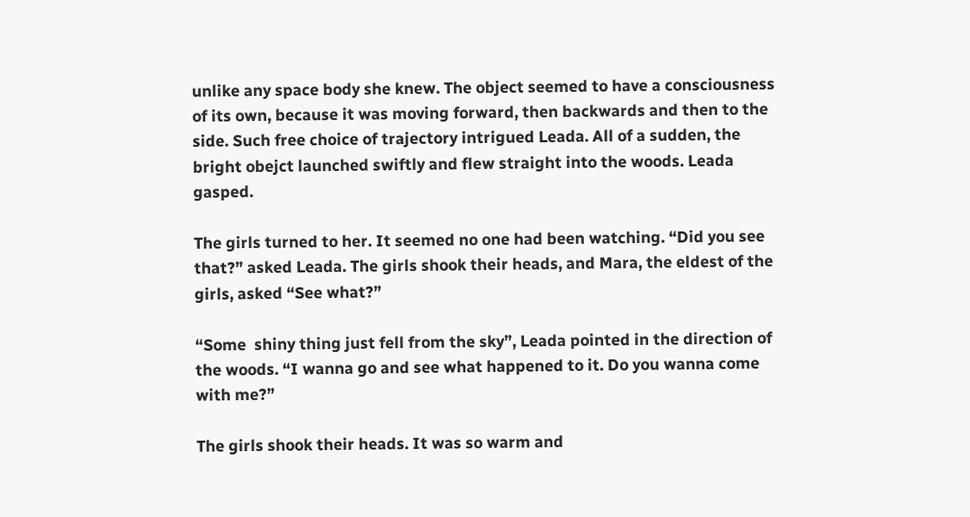unlike any space body she knew. The object seemed to have a consciousness of its own, because it was moving forward, then backwards and then to the side. Such free choice of trajectory intrigued Leada. All of a sudden, the bright obejct launched swiftly and flew straight into the woods. Leada gasped.

The girls turned to her. It seemed no one had been watching. “Did you see that?” asked Leada. The girls shook their heads, and Mara, the eldest of the girls, asked “See what?”

“Some  shiny thing just fell from the sky”, Leada pointed in the direction of the woods. “I wanna go and see what happened to it. Do you wanna come with me?”

The girls shook their heads. It was so warm and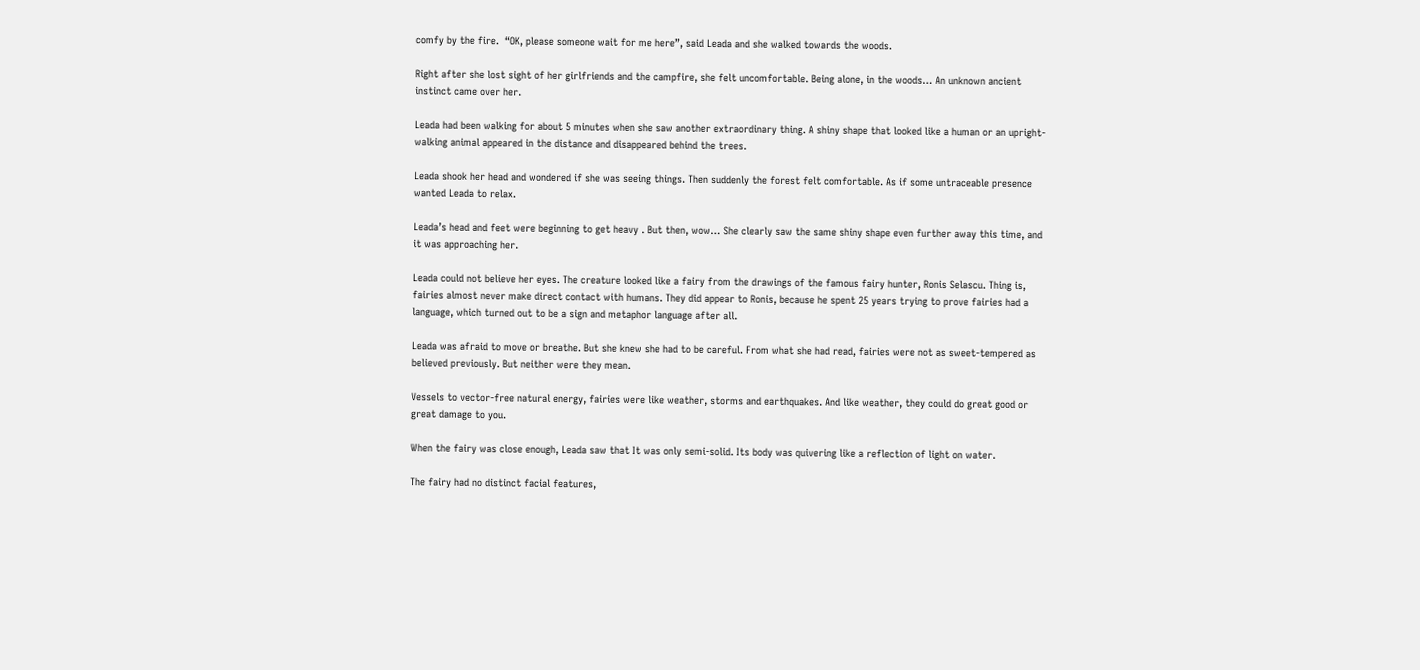comfy by the fire.  “OK, please someone wait for me here”, said Leada and she walked towards the woods.

Right after she lost sight of her girlfriends and the campfire, she felt uncomfortable. Being alone, in the woods… An unknown ancient instinct came over her.

Leada had been walking for about 5 minutes when she saw another extraordinary thing. A shiny shape that looked like a human or an upright-walking animal appeared in the distance and disappeared behind the trees.

Leada shook her head and wondered if she was seeing things. Then suddenly the forest felt comfortable. As if some untraceable presence wanted Leada to relax.

Leada’s head and feet were beginning to get heavy . But then, wow… She clearly saw the same shiny shape even further away this time, and it was approaching her.

Leada could not believe her eyes. The creature looked like a fairy from the drawings of the famous fairy hunter, Ronis Selascu. Thing is, fairies almost never make direct contact with humans. They did appear to Ronis, because he spent 25 years trying to prove fairies had a language, which turned out to be a sign and metaphor language after all.

Leada was afraid to move or breathe. But she knew she had to be careful. From what she had read, fairies were not as sweet-tempered as believed previously. But neither were they mean.

Vessels to vector-free natural energy, fairies were like weather, storms and earthquakes. And like weather, they could do great good or great damage to you.

When the fairy was close enough, Leada saw that It was only semi-solid. Its body was quivering like a reflection of light on water.

The fairy had no distinct facial features,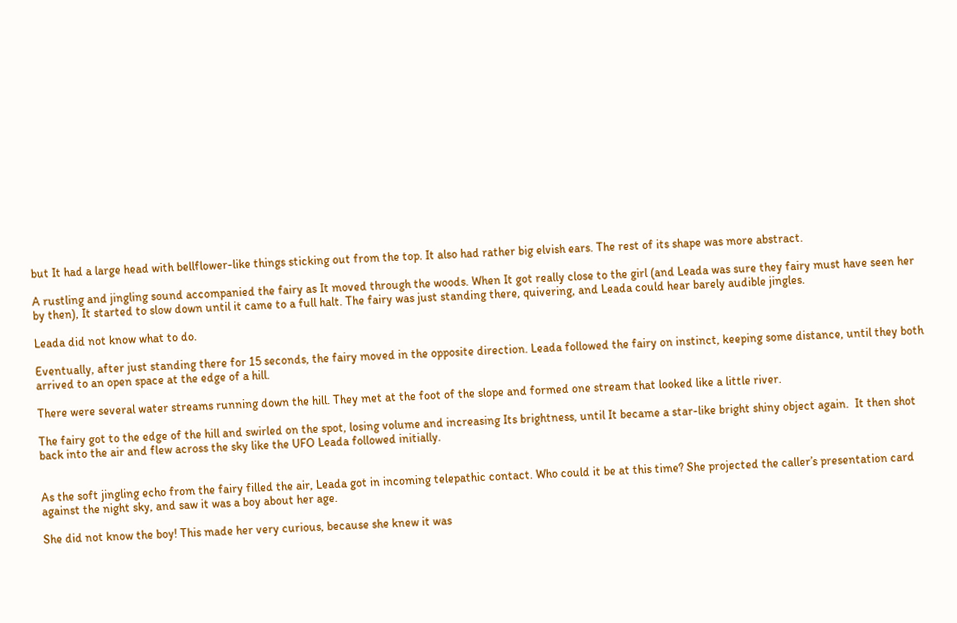but It had a large head with bellflower-like things sticking out from the top. It also had rather big elvish ears. The rest of its shape was more abstract.

A rustling and jingling sound accompanied the fairy as It moved through the woods. When It got really close to the girl (and Leada was sure they fairy must have seen her by then), It started to slow down until it came to a full halt. The fairy was just standing there, quivering, and Leada could hear barely audible jingles.

Leada did not know what to do.

Eventually, after just standing there for 15 seconds, the fairy moved in the opposite direction. Leada followed the fairy on instinct, keeping some distance, until they both arrived to an open space at the edge of a hill.

There were several water streams running down the hill. They met at the foot of the slope and formed one stream that looked like a little river.

The fairy got to the edge of the hill and swirled on the spot, losing volume and increasing Its brightness, until It became a star-like bright shiny object again.  It then shot back into the air and flew across the sky like the UFO Leada followed initially.


As the soft jingling echo from the fairy filled the air, Leada got in incoming telepathic contact. Who could it be at this time? She projected the caller’s presentation card against the night sky, and saw it was a boy about her age.

She did not know the boy! This made her very curious, because she knew it was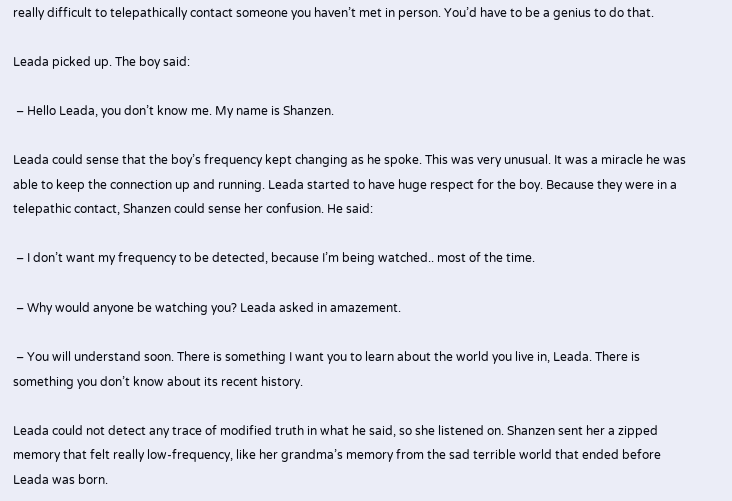really difficult to telepathically contact someone you haven’t met in person. You’d have to be a genius to do that.

Leada picked up. The boy said:

 – Hello Leada, you don’t know me. My name is Shanzen.

Leada could sense that the boy’s frequency kept changing as he spoke. This was very unusual. It was a miracle he was able to keep the connection up and running. Leada started to have huge respect for the boy. Because they were in a telepathic contact, Shanzen could sense her confusion. He said:

 – I don’t want my frequency to be detected, because I’m being watched.. most of the time.

 – Why would anyone be watching you? Leada asked in amazement.

 – You will understand soon. There is something I want you to learn about the world you live in, Leada. There is something you don’t know about its recent history.

Leada could not detect any trace of modified truth in what he said, so she listened on. Shanzen sent her a zipped memory that felt really low-frequency, like her grandma’s memory from the sad terrible world that ended before Leada was born.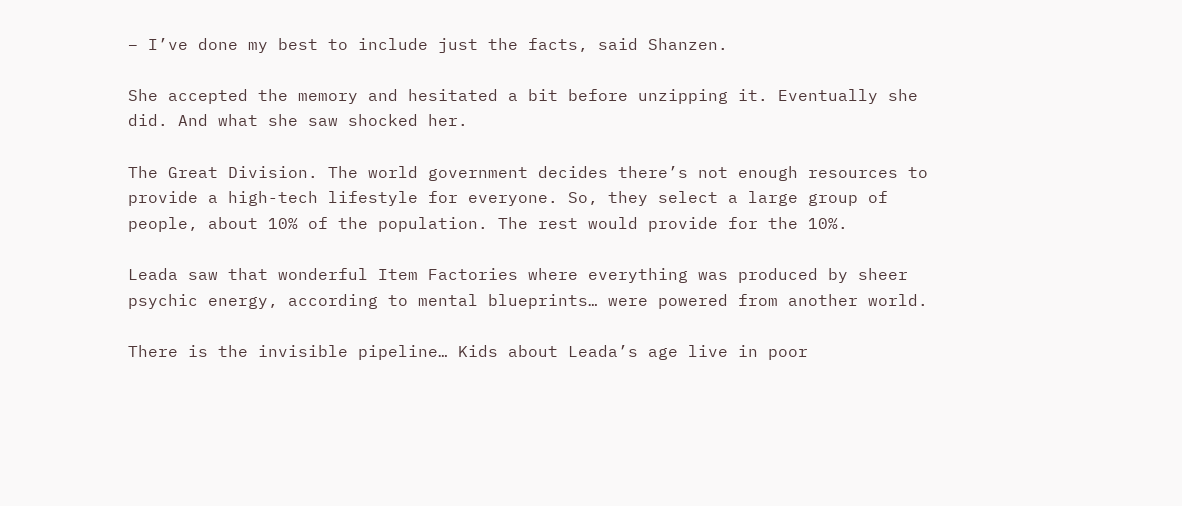– I’ve done my best to include just the facts, said Shanzen.

She accepted the memory and hesitated a bit before unzipping it. Eventually she did. And what she saw shocked her.

The Great Division. The world government decides there’s not enough resources to provide a high-tech lifestyle for everyone. So, they select a large group of people, about 10% of the population. The rest would provide for the 10%.

Leada saw that wonderful Item Factories where everything was produced by sheer psychic energy, according to mental blueprints… were powered from another world.

There is the invisible pipeline… Kids about Leada’s age live in poor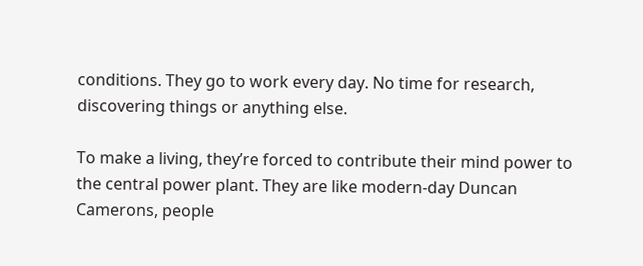conditions. They go to work every day. No time for research, discovering things or anything else.

To make a living, they’re forced to contribute their mind power to the central power plant. They are like modern-day Duncan Camerons, people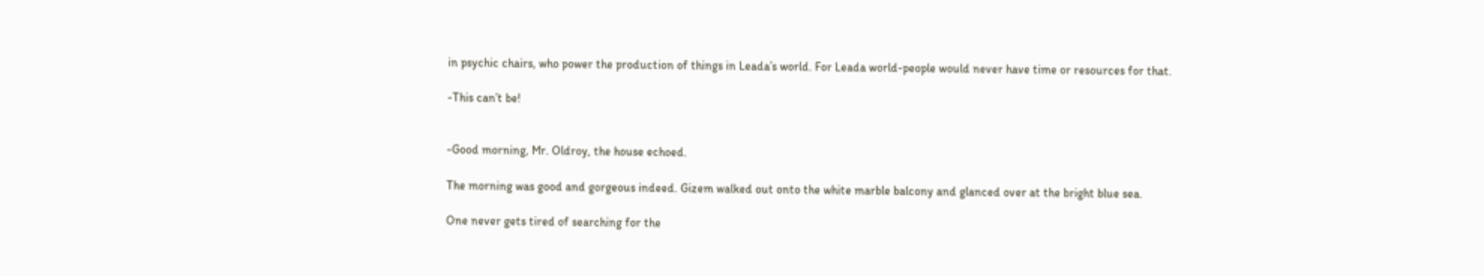in psychic chairs, who power the production of things in Leada’s world. For Leada world-people would never have time or resources for that.

-This can’t be!


-Good morning, Mr. Oldroy, the house echoed.

The morning was good and gorgeous indeed. Gizem walked out onto the white marble balcony and glanced over at the bright blue sea.

One never gets tired of searching for the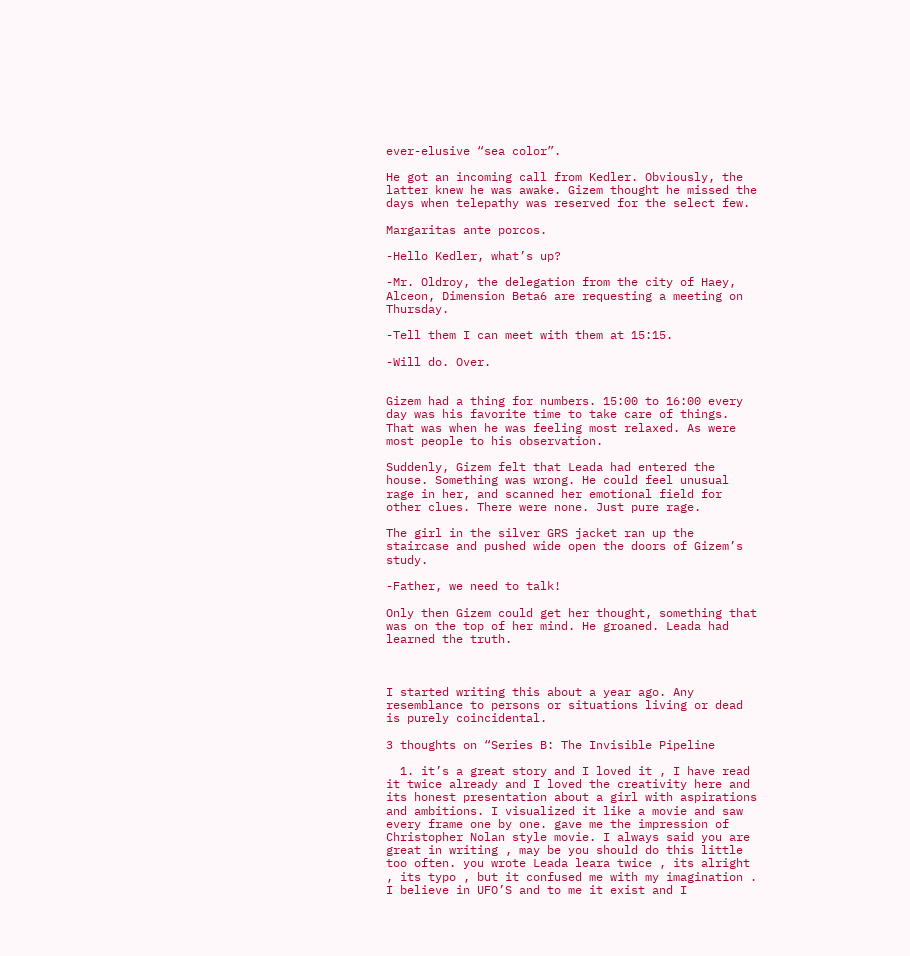ever-elusive “sea color”.

He got an incoming call from Kedler. Obviously, the latter knew he was awake. Gizem thought he missed the days when telepathy was reserved for the select few.

Margaritas ante porcos.

-Hello Kedler, what’s up?

-Mr. Oldroy, the delegation from the city of Haey, Alceon, Dimension Beta6 are requesting a meeting on Thursday.

-Tell them I can meet with them at 15:15.

-Will do. Over.


Gizem had a thing for numbers. 15:00 to 16:00 every day was his favorite time to take care of things. That was when he was feeling most relaxed. As were most people to his observation.

Suddenly, Gizem felt that Leada had entered the house. Something was wrong. He could feel unusual rage in her, and scanned her emotional field for other clues. There were none. Just pure rage.

The girl in the silver GRS jacket ran up the staircase and pushed wide open the doors of Gizem’s study.

-Father, we need to talk!

Only then Gizem could get her thought, something that was on the top of her mind. He groaned. Leada had learned the truth.



I started writing this about a year ago. Any resemblance to persons or situations living or dead is purely coincidental.

3 thoughts on “Series B: The Invisible Pipeline

  1. it’s a great story and I loved it , I have read it twice already and I loved the creativity here and its honest presentation about a girl with aspirations and ambitions. I visualized it like a movie and saw every frame one by one. gave me the impression of Christopher Nolan style movie. I always said you are great in writing , may be you should do this little too often. you wrote Leada leara twice , its alright , its typo , but it confused me with my imagination . I believe in UFO’S and to me it exist and I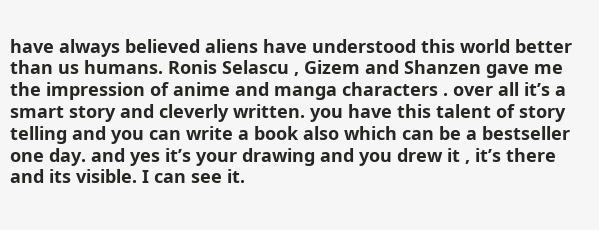have always believed aliens have understood this world better than us humans. Ronis Selascu , Gizem and Shanzen gave me the impression of anime and manga characters . over all it’s a smart story and cleverly written. you have this talent of story telling and you can write a book also which can be a bestseller one day. and yes it’s your drawing and you drew it , it’s there and its visible. I can see it.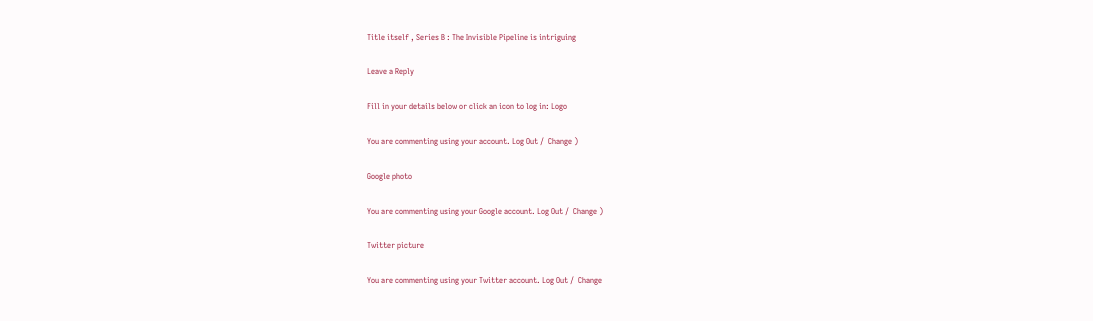Title itself , Series B : The Invisible Pipeline is intriguing

Leave a Reply

Fill in your details below or click an icon to log in: Logo

You are commenting using your account. Log Out /  Change )

Google photo

You are commenting using your Google account. Log Out /  Change )

Twitter picture

You are commenting using your Twitter account. Log Out /  Change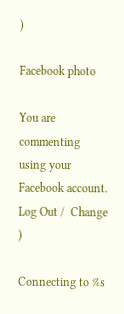)

Facebook photo

You are commenting using your Facebook account. Log Out /  Change )

Connecting to %s